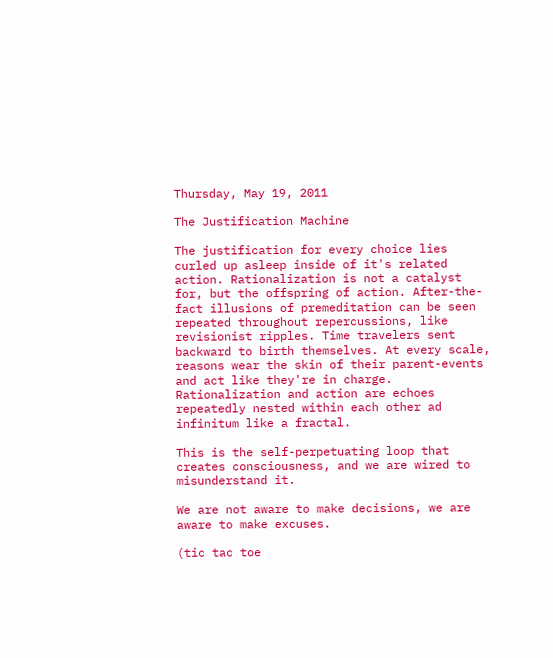Thursday, May 19, 2011

The Justification Machine

The justification for every choice lies curled up asleep inside of it's related action. Rationalization is not a catalyst for, but the offspring of action. After-the-fact illusions of premeditation can be seen repeated throughout repercussions, like revisionist ripples. Time travelers sent backward to birth themselves. At every scale, reasons wear the skin of their parent-events and act like they're in charge. Rationalization and action are echoes repeatedly nested within each other ad infinitum like a fractal.

This is the self-perpetuating loop that creates consciousness, and we are wired to misunderstand it.

We are not aware to make decisions, we are aware to make excuses.

(tic tac toe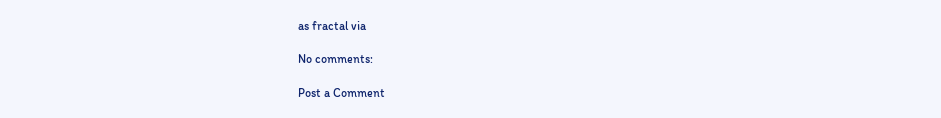as fractal via

No comments:

Post a Comment